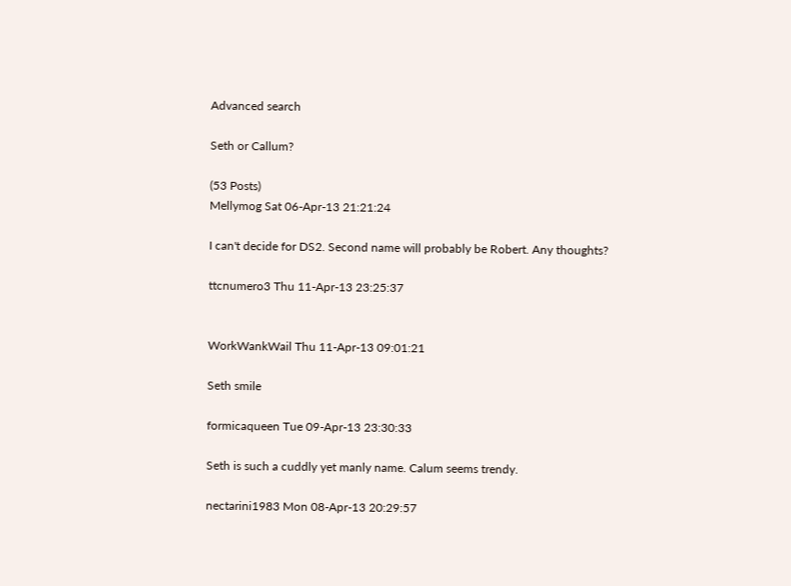Advanced search

Seth or Callum?

(53 Posts)
Mellymog Sat 06-Apr-13 21:21:24

I can't decide for DS2. Second name will probably be Robert. Any thoughts?

ttcnumero3 Thu 11-Apr-13 23:25:37


WorkWankWail Thu 11-Apr-13 09:01:21

Seth smile

formicaqueen Tue 09-Apr-13 23:30:33

Seth is such a cuddly yet manly name. Calum seems trendy.

nectarini1983 Mon 08-Apr-13 20:29:57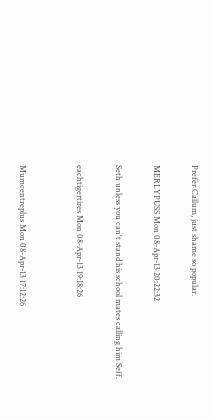Prefer Callum, just shame so popular.

MERLYPUSS Mon 08-Apr-13 20:22:32

Seth unless you can't stand his school mates calling him Seff.

eachtigertires Mon 08-Apr-13 19:18:26


Mumcentreplus Mon 08-Apr-13 17:12:26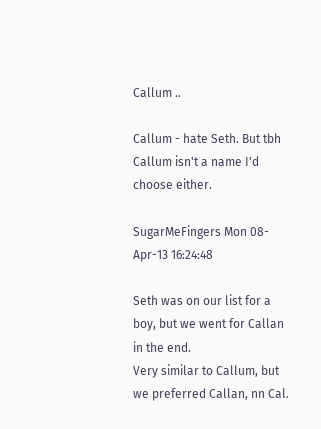Callum ..

Callum - hate Seth. But tbh Callum isn't a name I'd choose either.

SugarMeFingers Mon 08-Apr-13 16:24:48

Seth was on our list for a boy, but we went for Callan in the end.
Very similar to Callum, but we preferred Callan, nn Cal.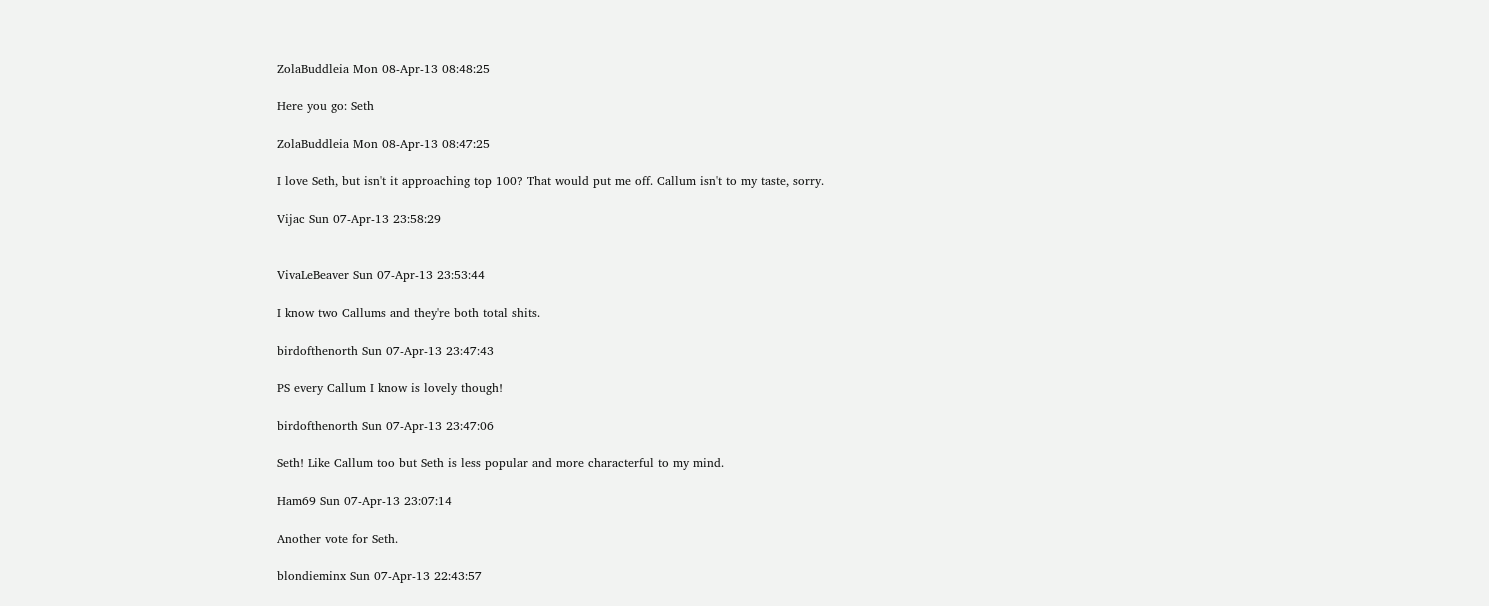ZolaBuddleia Mon 08-Apr-13 08:48:25

Here you go: Seth

ZolaBuddleia Mon 08-Apr-13 08:47:25

I love Seth, but isn't it approaching top 100? That would put me off. Callum isn't to my taste, sorry.

Vijac Sun 07-Apr-13 23:58:29


VivaLeBeaver Sun 07-Apr-13 23:53:44

I know two Callums and they're both total shits.

birdofthenorth Sun 07-Apr-13 23:47:43

PS every Callum I know is lovely though!

birdofthenorth Sun 07-Apr-13 23:47:06

Seth! Like Callum too but Seth is less popular and more characterful to my mind.

Ham69 Sun 07-Apr-13 23:07:14

Another vote for Seth.

blondieminx Sun 07-Apr-13 22:43:57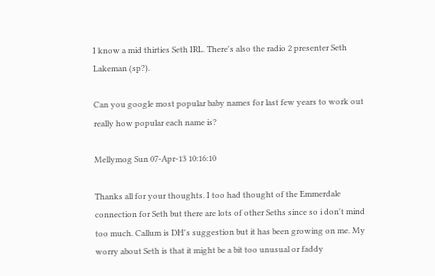I know a mid thirties Seth IRL. There's also the radio 2 presenter Seth Lakeman (sp?).

Can you google most popular baby names for last few years to work out really how popular each name is?

Mellymog Sun 07-Apr-13 10:16:10

Thanks all for your thoughts. I too had thought of the Emmerdale connection for Seth but there are lots of other Seths since so i don't mind too much. Callum is DH's suggestion but it has been growing on me. My worry about Seth is that it might be a bit too unusual or faddy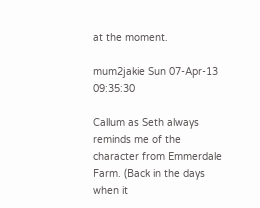at the moment.

mum2jakie Sun 07-Apr-13 09:35:30

Callum as Seth always reminds me of the character from Emmerdale Farm. (Back in the days when it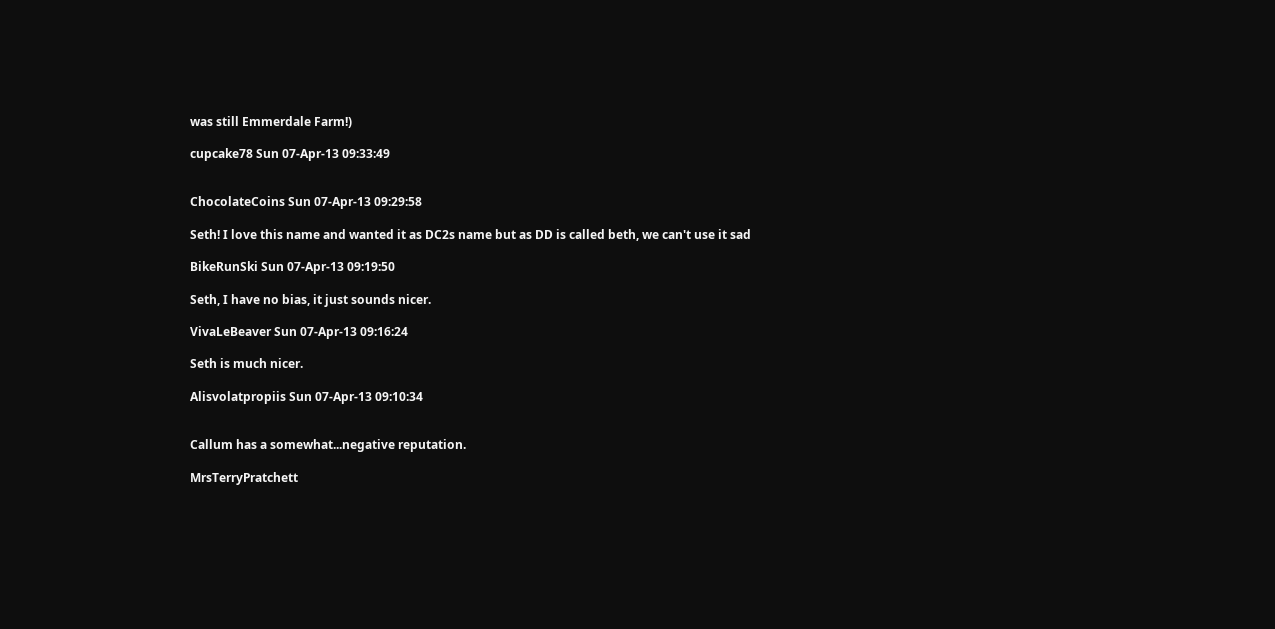was still Emmerdale Farm!)

cupcake78 Sun 07-Apr-13 09:33:49


ChocolateCoins Sun 07-Apr-13 09:29:58

Seth! I love this name and wanted it as DC2s name but as DD is called beth, we can't use it sad

BikeRunSki Sun 07-Apr-13 09:19:50

Seth, I have no bias, it just sounds nicer.

VivaLeBeaver Sun 07-Apr-13 09:16:24

Seth is much nicer.

Alisvolatpropiis Sun 07-Apr-13 09:10:34


Callum has a somewhat...negative reputation.

MrsTerryPratchett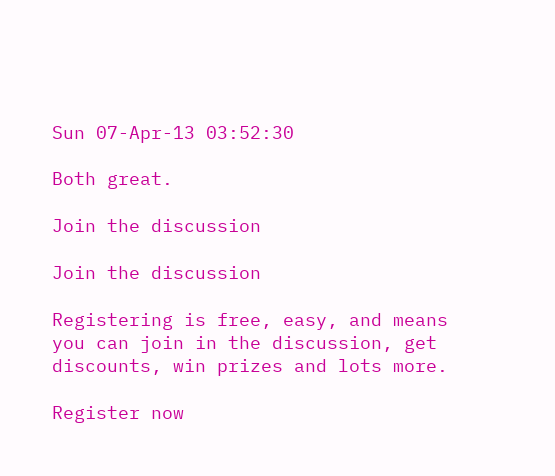Sun 07-Apr-13 03:52:30

Both great.

Join the discussion

Join the discussion

Registering is free, easy, and means you can join in the discussion, get discounts, win prizes and lots more.

Register now